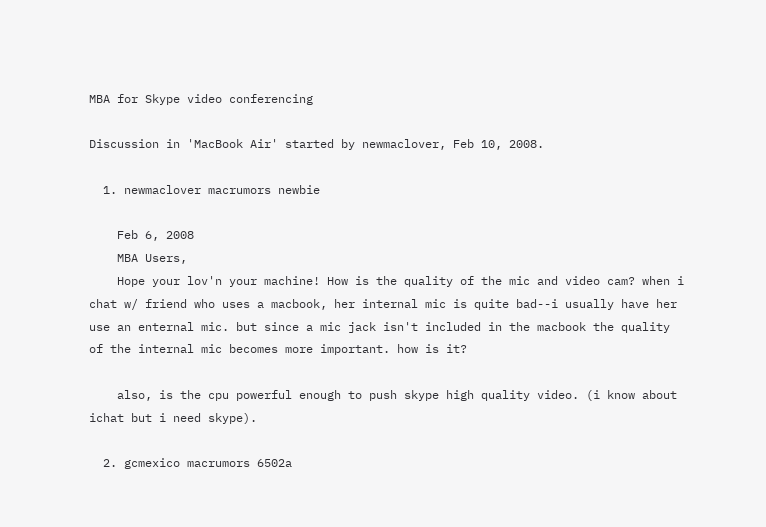MBA for Skype video conferencing

Discussion in 'MacBook Air' started by newmaclover, Feb 10, 2008.

  1. newmaclover macrumors newbie

    Feb 6, 2008
    MBA Users,
    Hope your lov'n your machine! How is the quality of the mic and video cam? when i chat w/ friend who uses a macbook, her internal mic is quite bad--i usually have her use an enternal mic. but since a mic jack isn't included in the macbook the quality of the internal mic becomes more important. how is it?

    also, is the cpu powerful enough to push skype high quality video. (i know about ichat but i need skype).

  2. gcmexico macrumors 6502a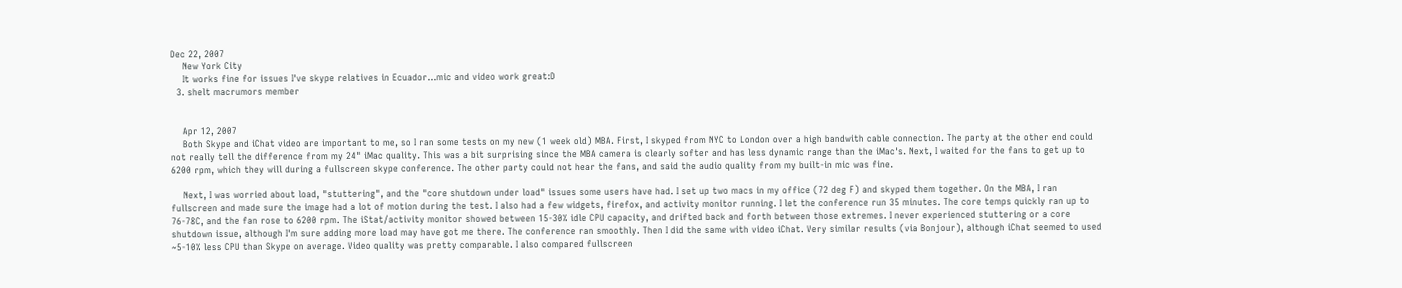Dec 22, 2007
    New York City
    It works fine for issues I've skype relatives in Ecuador...mic and video work great:D
  3. shelt macrumors member


    Apr 12, 2007
    Both Skype and iChat video are important to me, so I ran some tests on my new (1 week old) MBA. First, I skyped from NYC to London over a high bandwith cable connection. The party at the other end could not really tell the difference from my 24" iMac quality. This was a bit surprising since the MBA camera is clearly softer and has less dynamic range than the iMac's. Next, I waited for the fans to get up to 6200 rpm, which they will during a fullscreen skype conference. The other party could not hear the fans, and said the audio quality from my built-in mic was fine.

    Next, I was worried about load, "stuttering", and the "core shutdown under load" issues some users have had. I set up two macs in my office (72 deg F) and skyped them together. On the MBA, I ran fullscreen and made sure the image had a lot of motion during the test. I also had a few widgets, firefox, and activity monitor running. I let the conference run 35 minutes. The core temps quickly ran up to 76-78C, and the fan rose to 6200 rpm. The iStat/activity monitor showed between 15-30% idle CPU capacity, and drifted back and forth between those extremes. I never experienced stuttering or a core shutdown issue, although I'm sure adding more load may have got me there. The conference ran smoothly. Then I did the same with video iChat. Very similar results (via Bonjour), although iChat seemed to used ~5-10% less CPU than Skype on average. Video quality was pretty comparable. I also compared fullscreen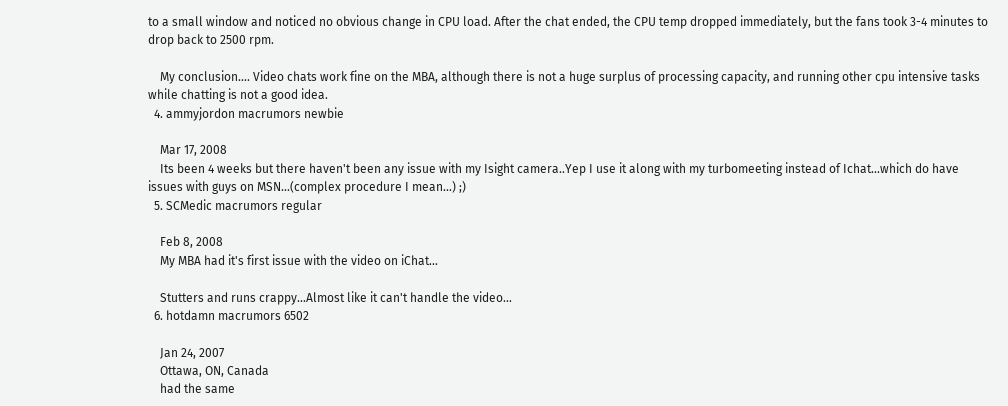to a small window and noticed no obvious change in CPU load. After the chat ended, the CPU temp dropped immediately, but the fans took 3-4 minutes to drop back to 2500 rpm.

    My conclusion.... Video chats work fine on the MBA, although there is not a huge surplus of processing capacity, and running other cpu intensive tasks while chatting is not a good idea.
  4. ammyjordon macrumors newbie

    Mar 17, 2008
    Its been 4 weeks but there haven't been any issue with my Isight camera..Yep I use it along with my turbomeeting instead of Ichat...which do have issues with guys on MSN...(complex procedure I mean...) ;)
  5. SCMedic macrumors regular

    Feb 8, 2008
    My MBA had it's first issue with the video on iChat...

    Stutters and runs crappy...Almost like it can't handle the video...
  6. hotdamn macrumors 6502

    Jan 24, 2007
    Ottawa, ON, Canada
    had the same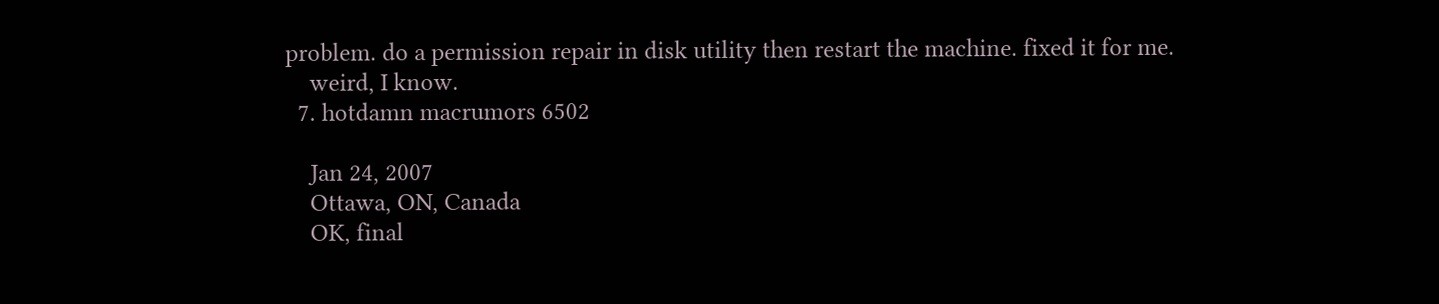problem. do a permission repair in disk utility then restart the machine. fixed it for me.
    weird, I know.
  7. hotdamn macrumors 6502

    Jan 24, 2007
    Ottawa, ON, Canada
    OK, final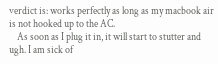verdict is: works perfectly as long as my macbook air is not hooked up to the AC.
    As soon as I plug it in, it will start to stutter and ugh. I am sick of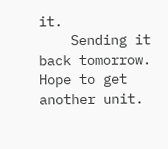it.
    Sending it back tomorrow. Hope to get another unit.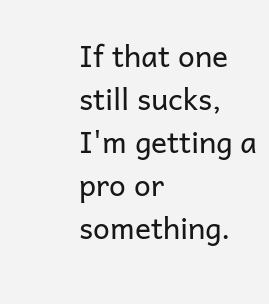If that one still sucks, I'm getting a pro or something.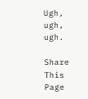Ugh, ugh, ugh.

Share This Page